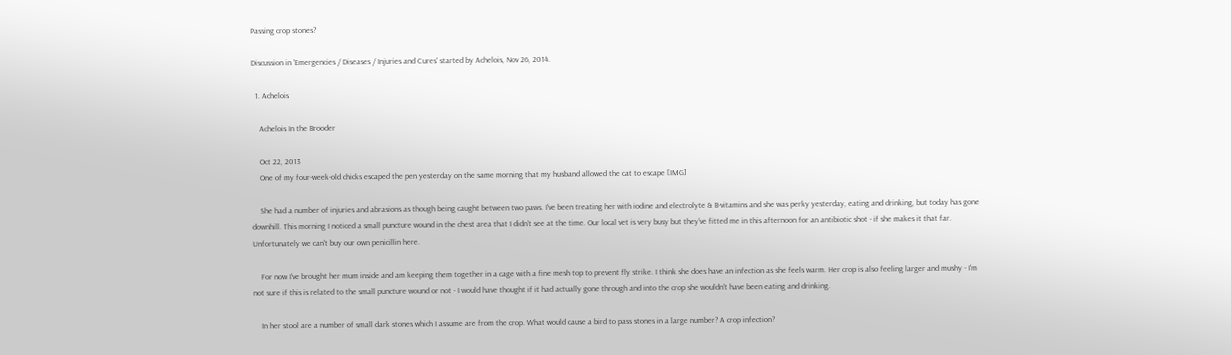Passing crop stones?

Discussion in 'Emergencies / Diseases / Injuries and Cures' started by Achelois, Nov 26, 2014.

  1. Achelois

    Achelois In the Brooder

    Oct 22, 2013
    One of my four-week-old chicks escaped the pen yesterday on the same morning that my husband allowed the cat to escape [IMG]

    She had a number of injuries and abrasions as though being caught between two paws. I've been treating her with iodine and electrolyte & B-vitamins and she was perky yesterday, eating and drinking, but today has gone downhill. This morning I noticed a small puncture wound in the chest area that I didn't see at the time. Our local vet is very busy but they've fitted me in this afternoon for an antibiotic shot - if she makes it that far. Unfortunately we can't buy our own penicillin here.

    For now I've brought her mum inside and am keeping them together in a cage with a fine mesh top to prevent fly strike. I think she does have an infection as she feels warm. Her crop is also feeling larger and mushy - I'm not sure if this is related to the small puncture wound or not - I would have thought if it had actually gone through and into the crop she wouldn't have been eating and drinking.

    In her stool are a number of small dark stones which I assume are from the crop. What would cause a bird to pass stones in a large number? A crop infection?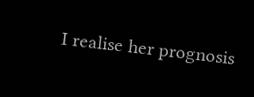I realise her prognosis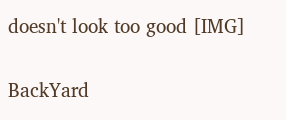doesn't look too good [IMG]

BackYard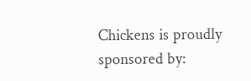Chickens is proudly sponsored by: